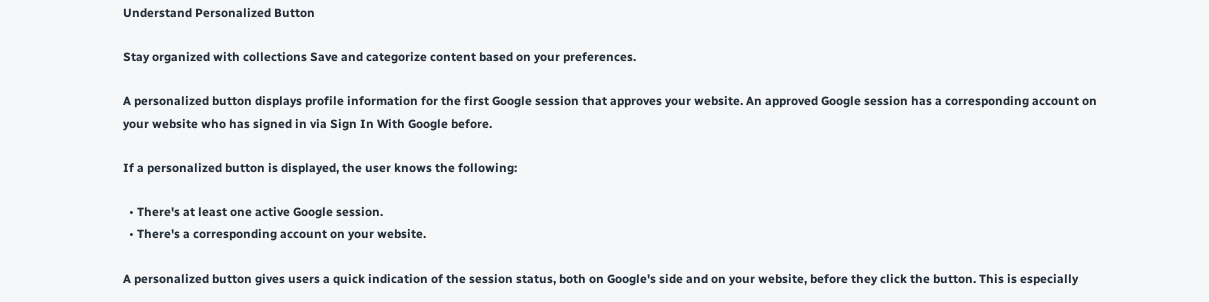Understand Personalized Button

Stay organized with collections Save and categorize content based on your preferences.

A personalized button displays profile information for the first Google session that approves your website. An approved Google session has a corresponding account on your website who has signed in via Sign In With Google before.

If a personalized button is displayed, the user knows the following:

  • There's at least one active Google session.
  • There's a corresponding account on your website.

A personalized button gives users a quick indication of the session status, both on Google's side and on your website, before they click the button. This is especially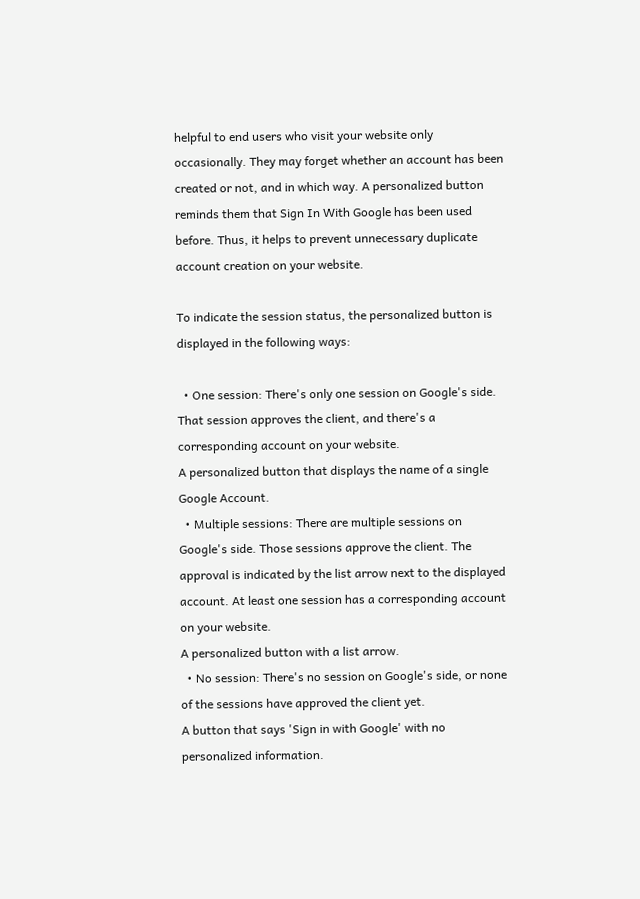helpful to end users who visit your website only occasionally. They may forget whether an account has been created or not, and in which way. A personalized button reminds them that Sign In With Google has been used before. Thus, it helps to prevent unnecessary duplicate account creation on your website.

To indicate the session status, the personalized button is displayed in the following ways:

  • One session: There's only one session on Google's side. That session approves the client, and there's a corresponding account on your website.
A personalized button that displays the name of a single Google Account.
  • Multiple sessions: There are multiple sessions on Google's side. Those sessions approve the client. The approval is indicated by the list arrow next to the displayed account. At least one session has a corresponding account on your website.
A personalized button with a list arrow.
  • No session: There's no session on Google's side, or none of the sessions have approved the client yet.
A button that says 'Sign in with Google' with no personalized information.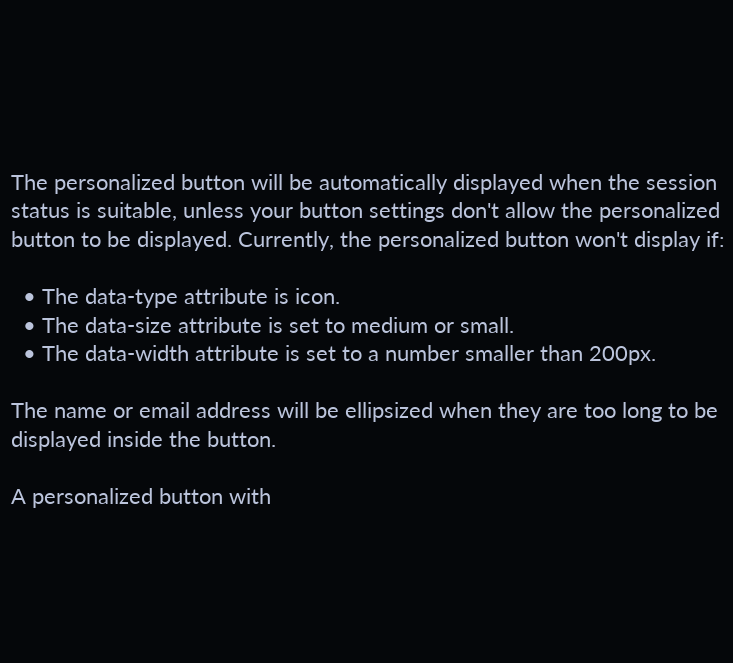The personalized button will be automatically displayed when the session status is suitable, unless your button settings don't allow the personalized button to be displayed. Currently, the personalized button won't display if:

  • The data-type attribute is icon.
  • The data-size attribute is set to medium or small.
  • The data-width attribute is set to a number smaller than 200px.

The name or email address will be ellipsized when they are too long to be displayed inside the button.

A personalized button with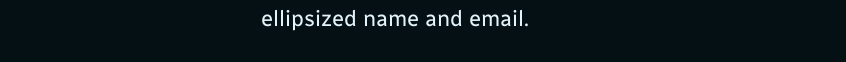ellipsized name and email.